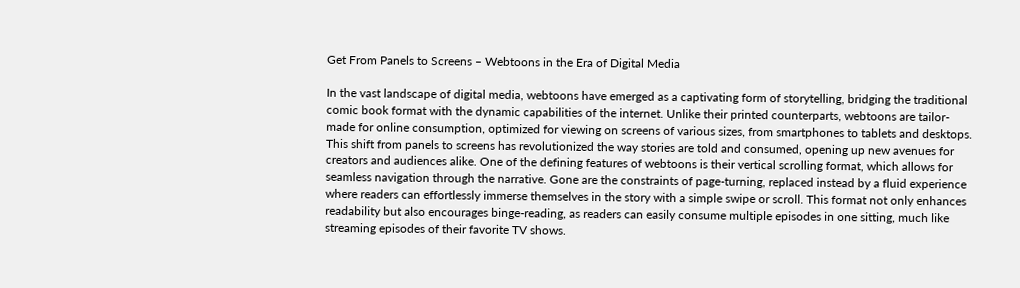Get From Panels to Screens – Webtoons in the Era of Digital Media

In the vast landscape of digital media, webtoons have emerged as a captivating form of storytelling, bridging the traditional comic book format with the dynamic capabilities of the internet. Unlike their printed counterparts, webtoons are tailor-made for online consumption, optimized for viewing on screens of various sizes, from smartphones to tablets and desktops. This shift from panels to screens has revolutionized the way stories are told and consumed, opening up new avenues for creators and audiences alike. One of the defining features of webtoons is their vertical scrolling format, which allows for seamless navigation through the narrative. Gone are the constraints of page-turning, replaced instead by a fluid experience where readers can effortlessly immerse themselves in the story with a simple swipe or scroll. This format not only enhances readability but also encourages binge-reading, as readers can easily consume multiple episodes in one sitting, much like streaming episodes of their favorite TV shows.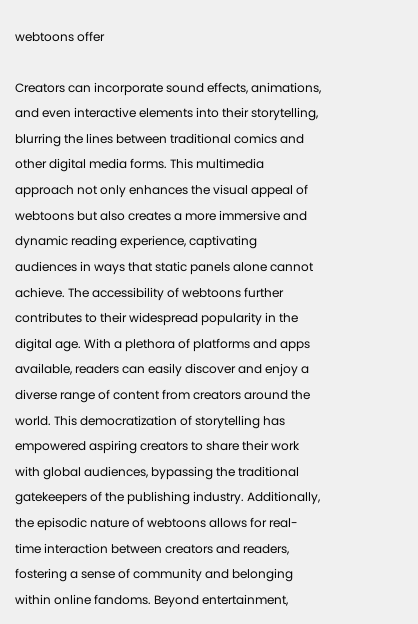webtoons offer

Creators can incorporate sound effects, animations, and even interactive elements into their storytelling, blurring the lines between traditional comics and other digital media forms. This multimedia approach not only enhances the visual appeal of webtoons but also creates a more immersive and dynamic reading experience, captivating audiences in ways that static panels alone cannot achieve. The accessibility of webtoons further contributes to their widespread popularity in the digital age. With a plethora of platforms and apps available, readers can easily discover and enjoy a diverse range of content from creators around the world. This democratization of storytelling has empowered aspiring creators to share their work with global audiences, bypassing the traditional gatekeepers of the publishing industry. Additionally, the episodic nature of webtoons allows for real-time interaction between creators and readers, fostering a sense of community and belonging within online fandoms. Beyond entertainment,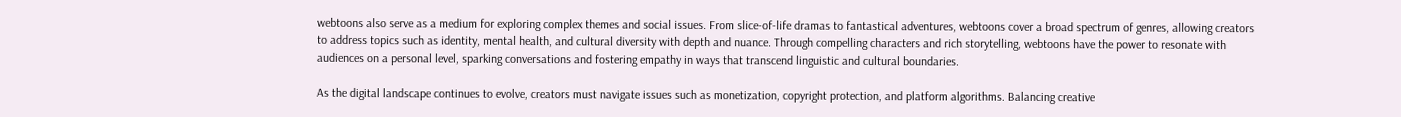webtoons also serve as a medium for exploring complex themes and social issues. From slice-of-life dramas to fantastical adventures, webtoons cover a broad spectrum of genres, allowing creators to address topics such as identity, mental health, and cultural diversity with depth and nuance. Through compelling characters and rich storytelling, webtoons have the power to resonate with audiences on a personal level, sparking conversations and fostering empathy in ways that transcend linguistic and cultural boundaries.

As the digital landscape continues to evolve, creators must navigate issues such as monetization, copyright protection, and platform algorithms. Balancing creative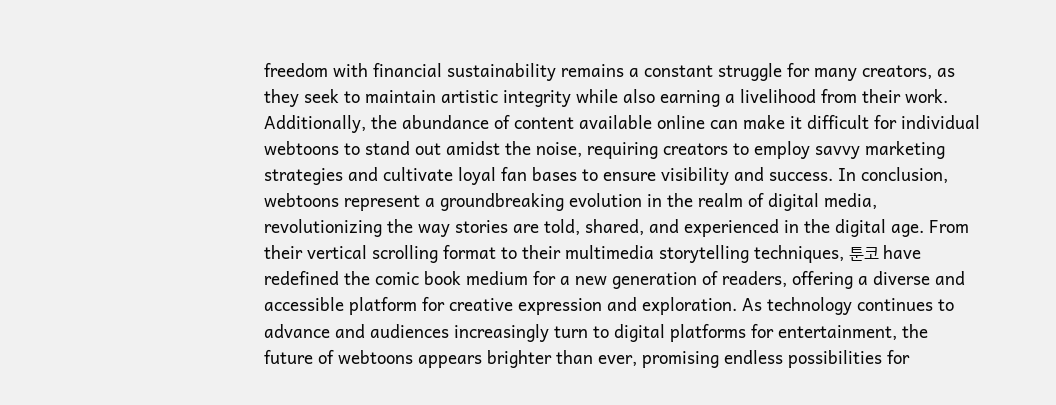freedom with financial sustainability remains a constant struggle for many creators, as they seek to maintain artistic integrity while also earning a livelihood from their work. Additionally, the abundance of content available online can make it difficult for individual webtoons to stand out amidst the noise, requiring creators to employ savvy marketing strategies and cultivate loyal fan bases to ensure visibility and success. In conclusion, webtoons represent a groundbreaking evolution in the realm of digital media, revolutionizing the way stories are told, shared, and experienced in the digital age. From their vertical scrolling format to their multimedia storytelling techniques, 툰코 have redefined the comic book medium for a new generation of readers, offering a diverse and accessible platform for creative expression and exploration. As technology continues to advance and audiences increasingly turn to digital platforms for entertainment, the future of webtoons appears brighter than ever, promising endless possibilities for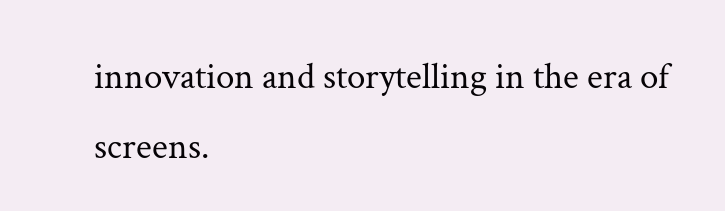innovation and storytelling in the era of screens.